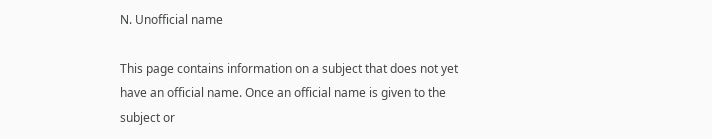N. Unofficial name

This page contains information on a subject that does not yet have an official name. Once an official name is given to the subject or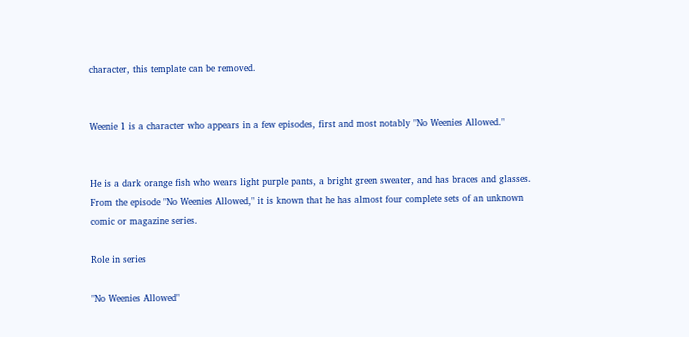character, this template can be removed.


Weenie 1 is a character who appears in a few episodes, first and most notably "No Weenies Allowed."


He is a dark orange fish who wears light purple pants, a bright green sweater, and has braces and glasses. From the episode "No Weenies Allowed," it is known that he has almost four complete sets of an unknown comic or magazine series.

Role in series

"No Weenies Allowed"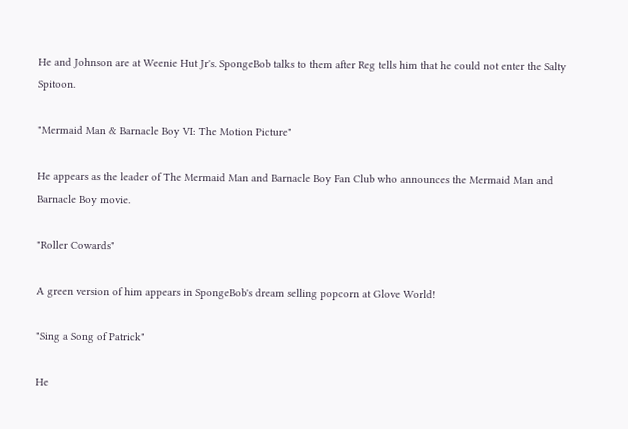He and Johnson are at Weenie Hut Jr's. SpongeBob talks to them after Reg tells him that he could not enter the Salty Spitoon.

"Mermaid Man & Barnacle Boy VI: The Motion Picture"

He appears as the leader of The Mermaid Man and Barnacle Boy Fan Club who announces the Mermaid Man and Barnacle Boy movie.

"Roller Cowards"

A green version of him appears in SpongeBob's dream selling popcorn at Glove World!

"Sing a Song of Patrick"

He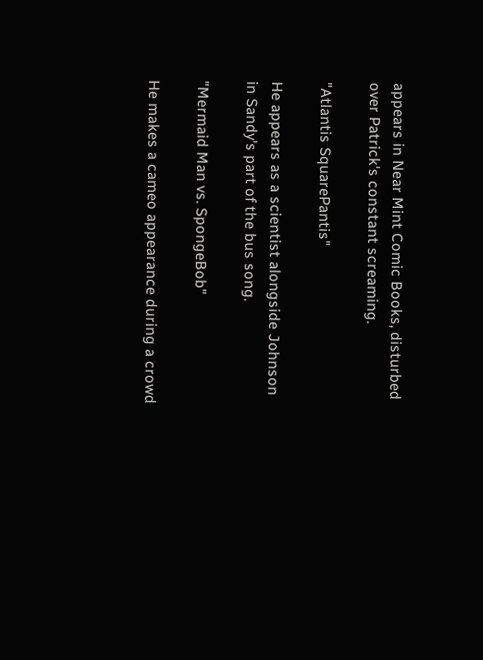appears in Near Mint Comic Books, disturbed over Patrick's constant screaming.

"Atlantis SquarePantis"

He appears as a scientist alongside Johnson in Sandy's part of the bus song.

"Mermaid Man vs. SpongeBob"

He makes a cameo appearance during a crowd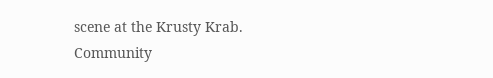scene at the Krusty Krab.
Community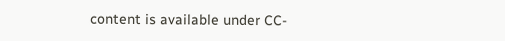content is available under CC-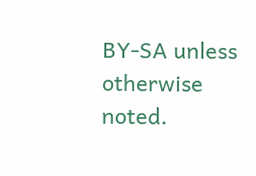BY-SA unless otherwise noted.